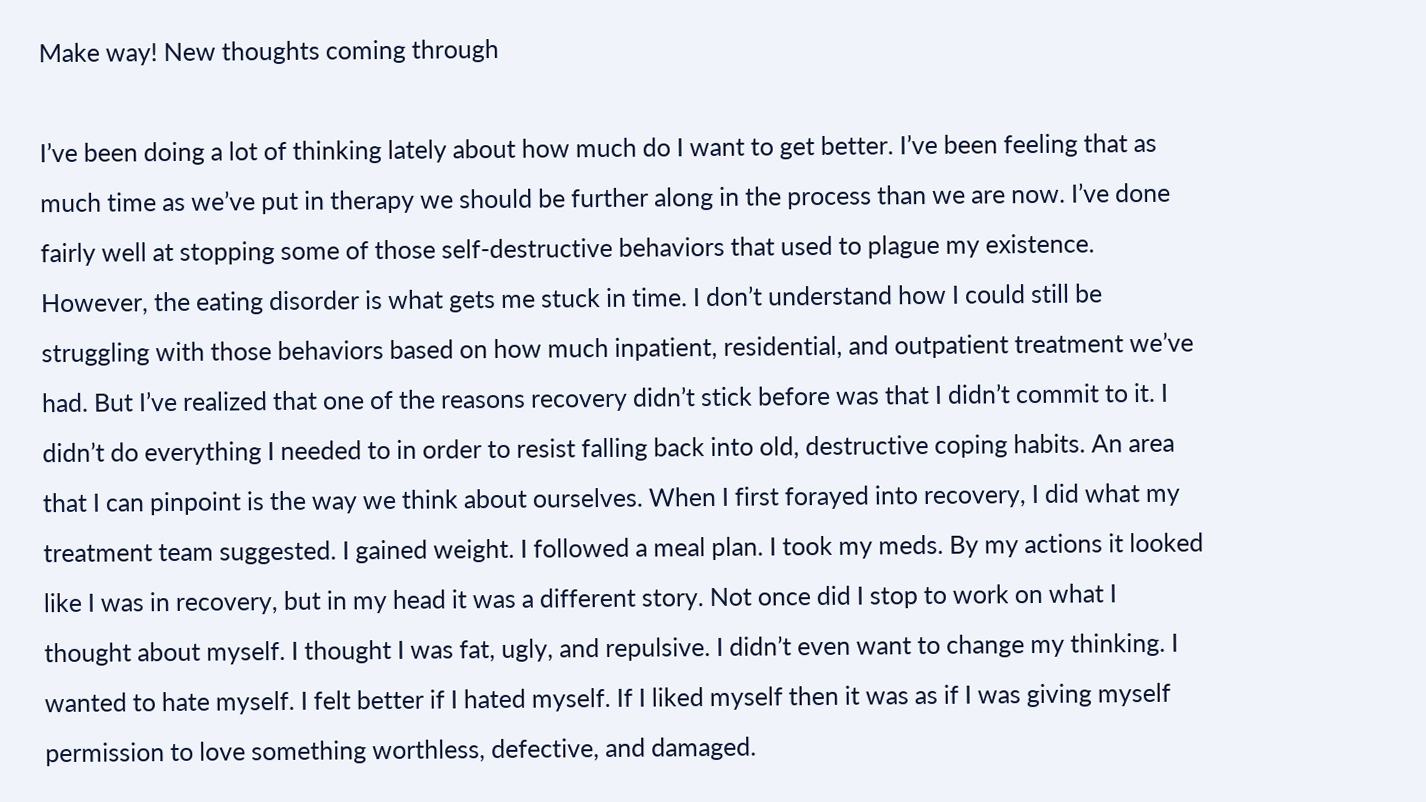Make way! New thoughts coming through

I’ve been doing a lot of thinking lately about how much do I want to get better. I’ve been feeling that as much time as we’ve put in therapy we should be further along in the process than we are now. I’ve done fairly well at stopping some of those self-destructive behaviors that used to plague my existence. However, the eating disorder is what gets me stuck in time. I don’t understand how I could still be struggling with those behaviors based on how much inpatient, residential, and outpatient treatment we’ve had. But I’ve realized that one of the reasons recovery didn’t stick before was that I didn’t commit to it. I didn’t do everything I needed to in order to resist falling back into old, destructive coping habits. An area that I can pinpoint is the way we think about ourselves. When I first forayed into recovery, I did what my treatment team suggested. I gained weight. I followed a meal plan. I took my meds. By my actions it looked like I was in recovery, but in my head it was a different story. Not once did I stop to work on what I thought about myself. I thought I was fat, ugly, and repulsive. I didn’t even want to change my thinking. I wanted to hate myself. I felt better if I hated myself. If I liked myself then it was as if I was giving myself permission to love something worthless, defective, and damaged.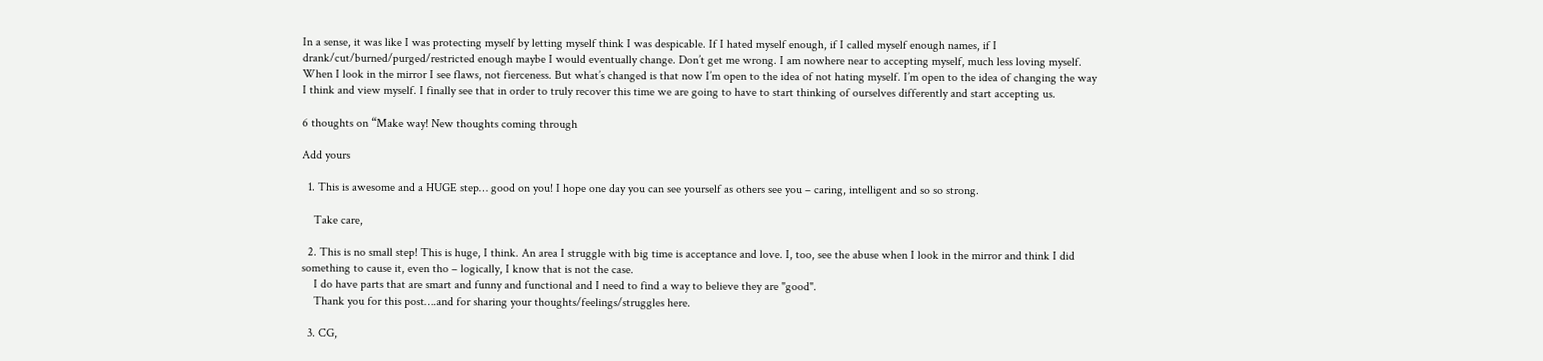In a sense, it was like I was protecting myself by letting myself think I was despicable. If I hated myself enough, if I called myself enough names, if I drank/cut/burned/purged/restricted enough maybe I would eventually change. Don’t get me wrong. I am nowhere near to accepting myself, much less loving myself. When I look in the mirror I see flaws, not fierceness. But what’s changed is that now I’m open to the idea of not hating myself. I’m open to the idea of changing the way I think and view myself. I finally see that in order to truly recover this time we are going to have to start thinking of ourselves differently and start accepting us.

6 thoughts on “Make way! New thoughts coming through

Add yours

  1. This is awesome and a HUGE step… good on you! I hope one day you can see yourself as others see you – caring, intelligent and so so strong.

    Take care,

  2. This is no small step! This is huge, I think. An area I struggle with big time is acceptance and love. I, too, see the abuse when I look in the mirror and think I did something to cause it, even tho – logically, I know that is not the case.
    I do have parts that are smart and funny and functional and I need to find a way to believe they are "good".
    Thank you for this post….and for sharing your thoughts/feelings/struggles here.

  3. CG,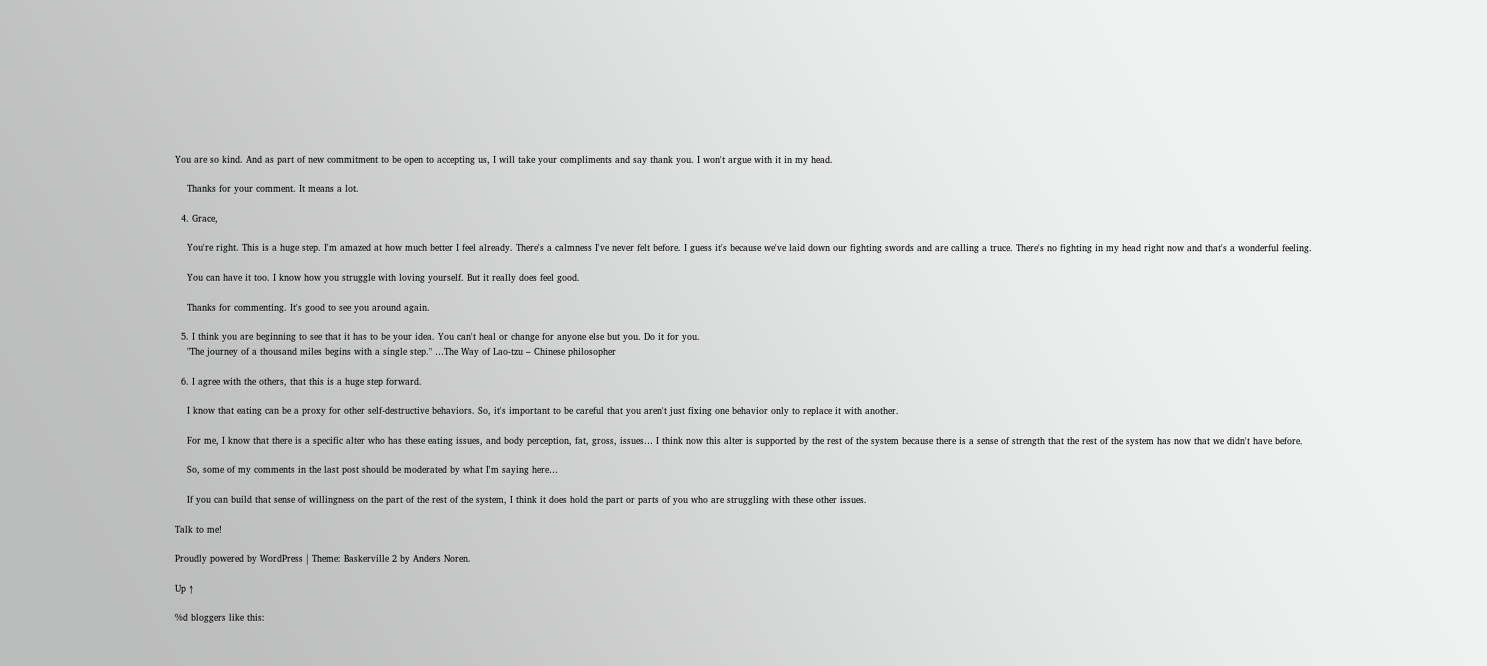You are so kind. And as part of new commitment to be open to accepting us, I will take your compliments and say thank you. I won't argue with it in my head.

    Thanks for your comment. It means a lot.

  4. Grace,

    You're right. This is a huge step. I'm amazed at how much better I feel already. There's a calmness I've never felt before. I guess it's because we've laid down our fighting swords and are calling a truce. There's no fighting in my head right now and that's a wonderful feeling.

    You can have it too. I know how you struggle with loving yourself. But it really does feel good.

    Thanks for commenting. It's good to see you around again.

  5. I think you are beginning to see that it has to be your idea. You can't heal or change for anyone else but you. Do it for you.
    "The journey of a thousand miles begins with a single step." …The Way of Lao-tzu – Chinese philosopher

  6. I agree with the others, that this is a huge step forward.

    I know that eating can be a proxy for other self-destructive behaviors. So, it's important to be careful that you aren't just fixing one behavior only to replace it with another.

    For me, I know that there is a specific alter who has these eating issues, and body perception, fat, gross, issues… I think now this alter is supported by the rest of the system because there is a sense of strength that the rest of the system has now that we didn't have before.

    So, some of my comments in the last post should be moderated by what I'm saying here…

    If you can build that sense of willingness on the part of the rest of the system, I think it does hold the part or parts of you who are struggling with these other issues.

Talk to me!

Proudly powered by WordPress | Theme: Baskerville 2 by Anders Noren.

Up ↑

%d bloggers like this: